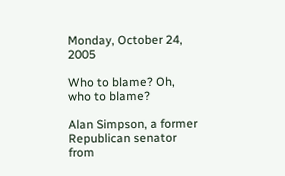Monday, October 24, 2005

Who to blame? Oh, who to blame?

Alan Simpson, a former Republican senator from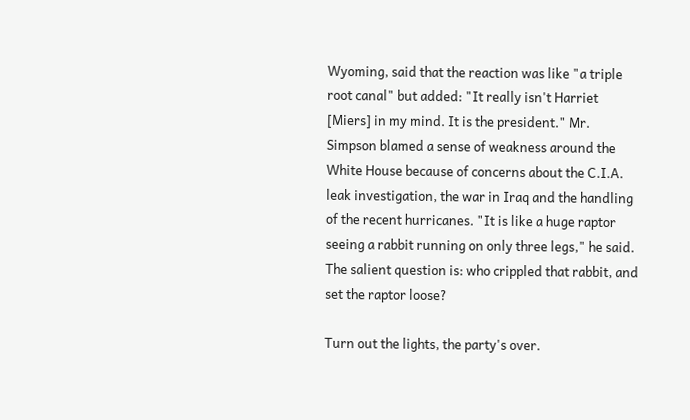Wyoming, said that the reaction was like "a triple root canal" but added: "It really isn't Harriet [Miers] in my mind. It is the president." Mr. Simpson blamed a sense of weakness around the White House because of concerns about the C.I.A. leak investigation, the war in Iraq and the handling of the recent hurricanes. "It is like a huge raptor seeing a rabbit running on only three legs," he said.
The salient question is: who crippled that rabbit, and set the raptor loose?

Turn out the lights, the party's over.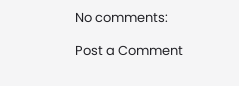No comments:

Post a Comment